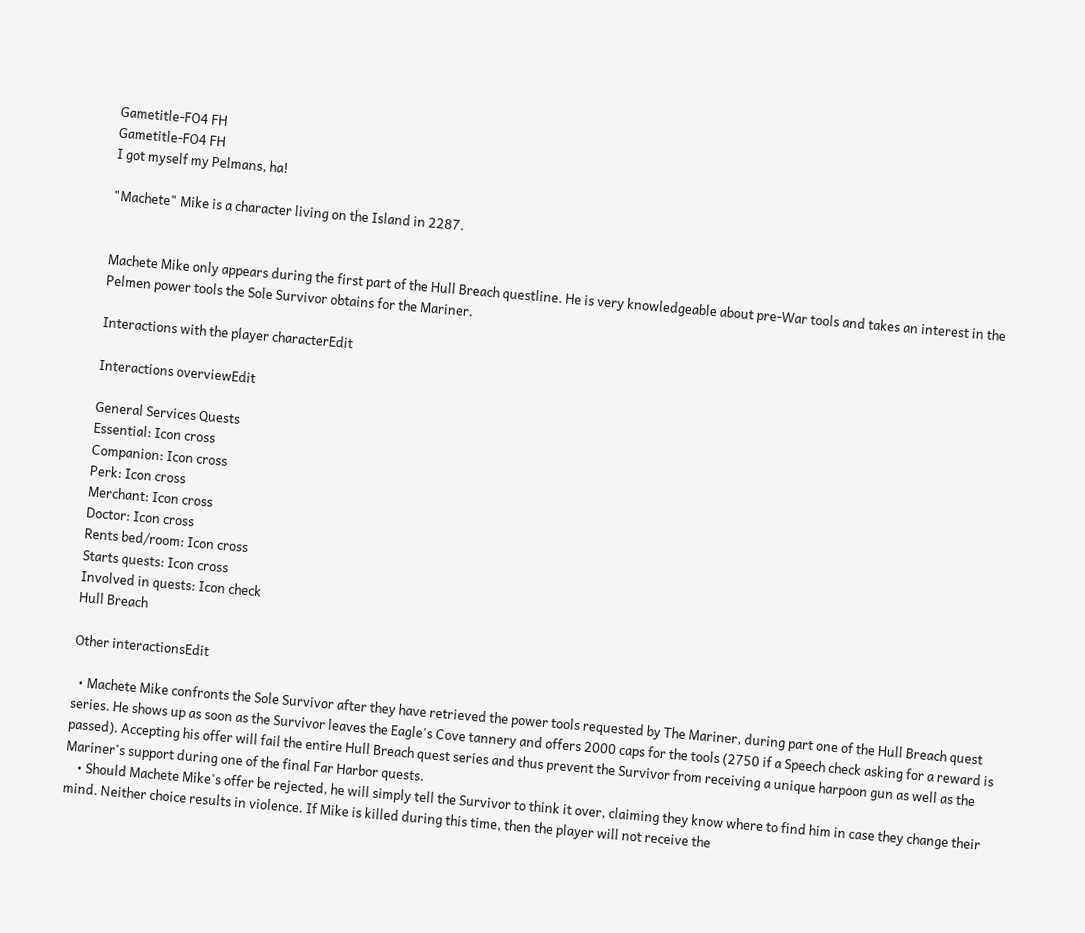Gametitle-FO4 FH
Gametitle-FO4 FH
I got myself my Pelmans, ha!

"Machete" Mike is a character living on the Island in 2287.


Machete Mike only appears during the first part of the Hull Breach questline. He is very knowledgeable about pre-War tools and takes an interest in the Pelmen power tools the Sole Survivor obtains for the Mariner.

Interactions with the player characterEdit

Interactions overviewEdit

General Services Quests
Essential: Icon cross
Companion: Icon cross
Perk: Icon cross
Merchant: Icon cross
Doctor: Icon cross
Rents bed/room: Icon cross
Starts quests: Icon cross
Involved in quests: Icon check
Hull Breach

Other interactionsEdit

  • Machete Mike confronts the Sole Survivor after they have retrieved the power tools requested by The Mariner, during part one of the Hull Breach quest series. He shows up as soon as the Survivor leaves the Eagle's Cove tannery and offers 2000 caps for the tools (2750 if a Speech check asking for a reward is passed). Accepting his offer will fail the entire Hull Breach quest series and thus prevent the Survivor from receiving a unique harpoon gun as well as the Mariner's support during one of the final Far Harbor quests.
    • Should Machete Mike's offer be rejected, he will simply tell the Survivor to think it over, claiming they know where to find him in case they change their mind. Neither choice results in violence. If Mike is killed during this time, then the player will not receive the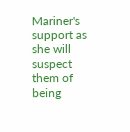Mariner's support as she will suspect them of being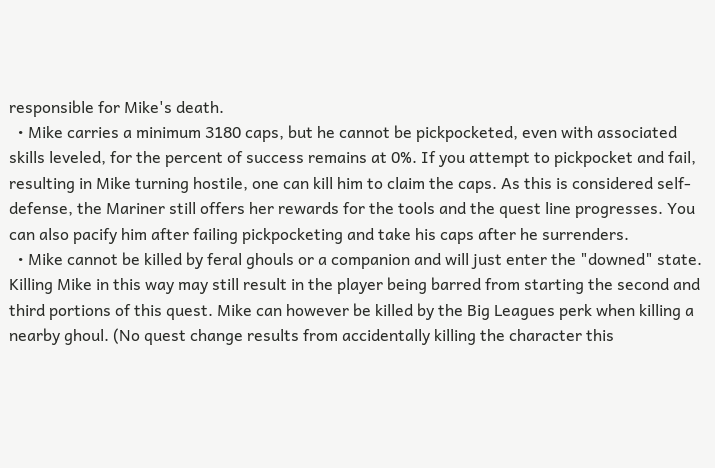responsible for Mike's death.
  • Mike carries a minimum 3180 caps, but he cannot be pickpocketed, even with associated skills leveled, for the percent of success remains at 0%. If you attempt to pickpocket and fail, resulting in Mike turning hostile, one can kill him to claim the caps. As this is considered self-defense, the Mariner still offers her rewards for the tools and the quest line progresses. You can also pacify him after failing pickpocketing and take his caps after he surrenders.
  • Mike cannot be killed by feral ghouls or a companion and will just enter the "downed" state. Killing Mike in this way may still result in the player being barred from starting the second and third portions of this quest. Mike can however be killed by the Big Leagues perk when killing a nearby ghoul. (No quest change results from accidentally killing the character this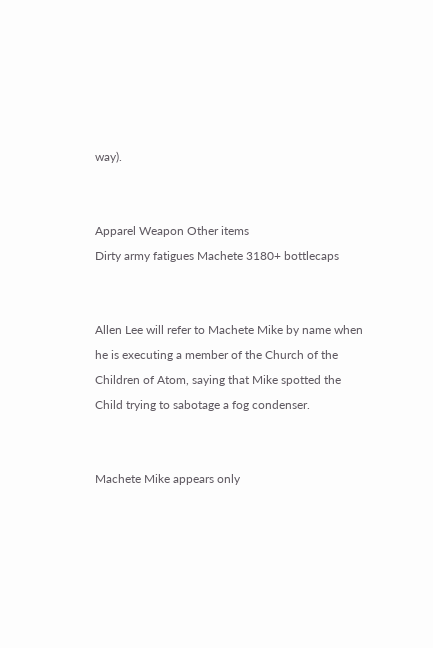way).


Apparel Weapon Other items
Dirty army fatigues Machete 3180+ bottlecaps


Allen Lee will refer to Machete Mike by name when he is executing a member of the Church of the Children of Atom, saying that Mike spotted the Child trying to sabotage a fog condenser.


Machete Mike appears only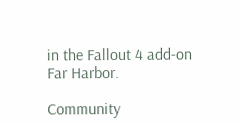in the Fallout 4 add-on Far Harbor.

Community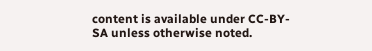content is available under CC-BY-SA unless otherwise noted.